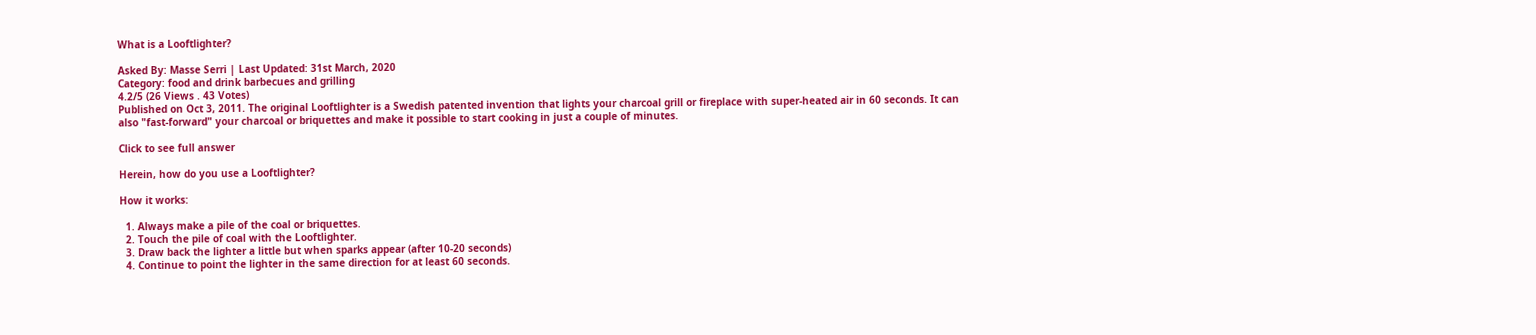What is a Looftlighter?

Asked By: Masse Serri | Last Updated: 31st March, 2020
Category: food and drink barbecues and grilling
4.2/5 (26 Views . 43 Votes)
Published on Oct 3, 2011. The original Looftlighter is a Swedish patented invention that lights your charcoal grill or fireplace with super-heated air in 60 seconds. It can also "fast-forward" your charcoal or briquettes and make it possible to start cooking in just a couple of minutes.

Click to see full answer

Herein, how do you use a Looftlighter?

How it works:

  1. Always make a pile of the coal or briquettes.
  2. Touch the pile of coal with the Looftlighter.
  3. Draw back the lighter a little but when sparks appear (after 10-20 seconds)
  4. Continue to point the lighter in the same direction for at least 60 seconds.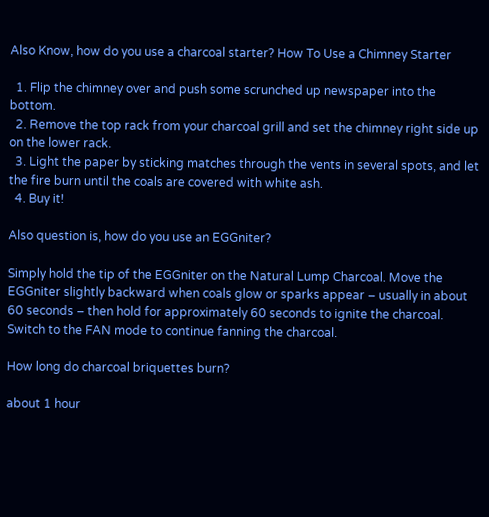Also Know, how do you use a charcoal starter? How To Use a Chimney Starter

  1. Flip the chimney over and push some scrunched up newspaper into the bottom.
  2. Remove the top rack from your charcoal grill and set the chimney right side up on the lower rack.
  3. Light the paper by sticking matches through the vents in several spots, and let the fire burn until the coals are covered with white ash.
  4. Buy it!

Also question is, how do you use an EGGniter?

Simply hold the tip of the EGGniter on the Natural Lump Charcoal. Move the EGGniter slightly backward when coals glow or sparks appear – usually in about 60 seconds – then hold for approximately 60 seconds to ignite the charcoal. Switch to the FAN mode to continue fanning the charcoal.

How long do charcoal briquettes burn?

about 1 hour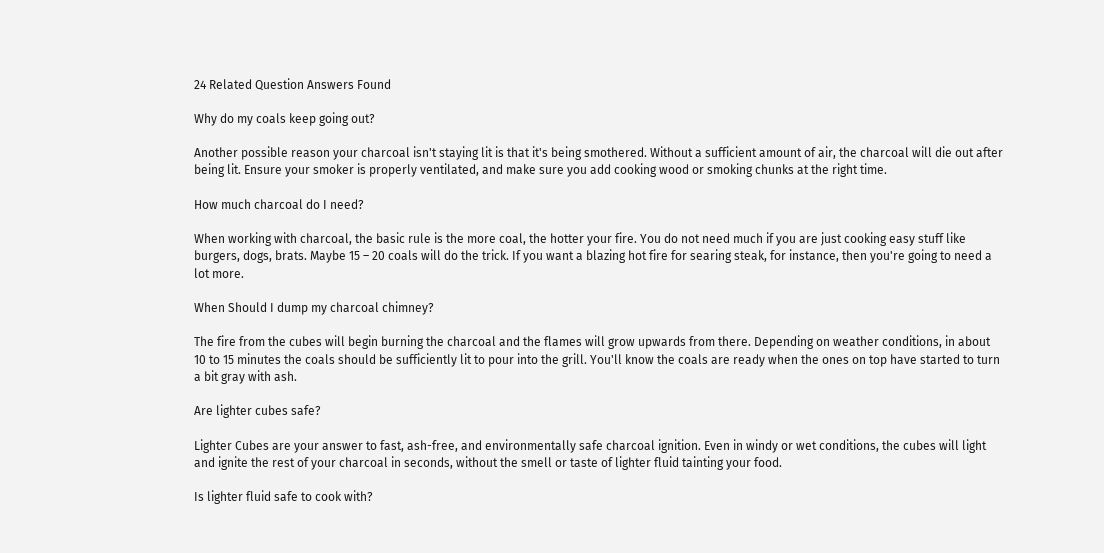24 Related Question Answers Found

Why do my coals keep going out?

Another possible reason your charcoal isn't staying lit is that it's being smothered. Without a sufficient amount of air, the charcoal will die out after being lit. Ensure your smoker is properly ventilated, and make sure you add cooking wood or smoking chunks at the right time.

How much charcoal do I need?

When working with charcoal, the basic rule is the more coal, the hotter your fire. You do not need much if you are just cooking easy stuff like burgers, dogs, brats. Maybe 15 – 20 coals will do the trick. If you want a blazing hot fire for searing steak, for instance, then you're going to need a lot more.

When Should I dump my charcoal chimney?

The fire from the cubes will begin burning the charcoal and the flames will grow upwards from there. Depending on weather conditions, in about 10 to 15 minutes the coals should be sufficiently lit to pour into the grill. You'll know the coals are ready when the ones on top have started to turn a bit gray with ash.

Are lighter cubes safe?

Lighter Cubes are your answer to fast, ash-free, and environmentally safe charcoal ignition. Even in windy or wet conditions, the cubes will light and ignite the rest of your charcoal in seconds, without the smell or taste of lighter fluid tainting your food.

Is lighter fluid safe to cook with?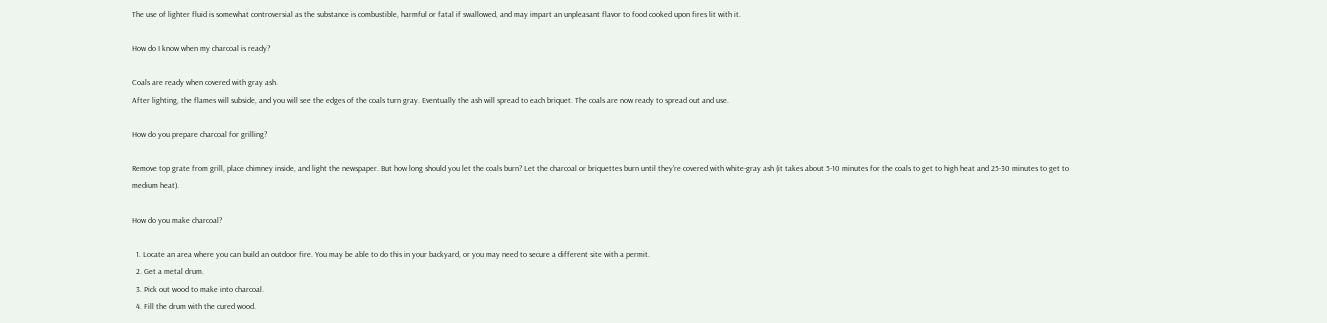The use of lighter fluid is somewhat controversial as the substance is combustible, harmful or fatal if swallowed, and may impart an unpleasant flavor to food cooked upon fires lit with it.

How do I know when my charcoal is ready?

Coals are ready when covered with gray ash.
After lighting, the flames will subside, and you will see the edges of the coals turn gray. Eventually the ash will spread to each briquet. The coals are now ready to spread out and use.

How do you prepare charcoal for grilling?

Remove top grate from grill, place chimney inside, and light the newspaper. But how long should you let the coals burn? Let the charcoal or briquettes burn until they're covered with white-gray ash (it takes about 5-10 minutes for the coals to get to high heat and 25-30 minutes to get to medium heat).

How do you make charcoal?

  1. Locate an area where you can build an outdoor fire. You may be able to do this in your backyard, or you may need to secure a different site with a permit.
  2. Get a metal drum.
  3. Pick out wood to make into charcoal.
  4. Fill the drum with the cured wood.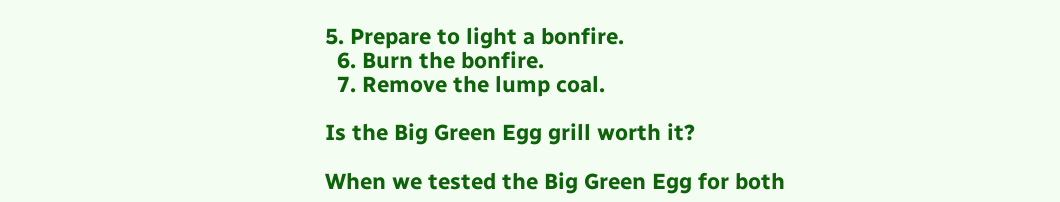5. Prepare to light a bonfire.
  6. Burn the bonfire.
  7. Remove the lump coal.

Is the Big Green Egg grill worth it?

When we tested the Big Green Egg for both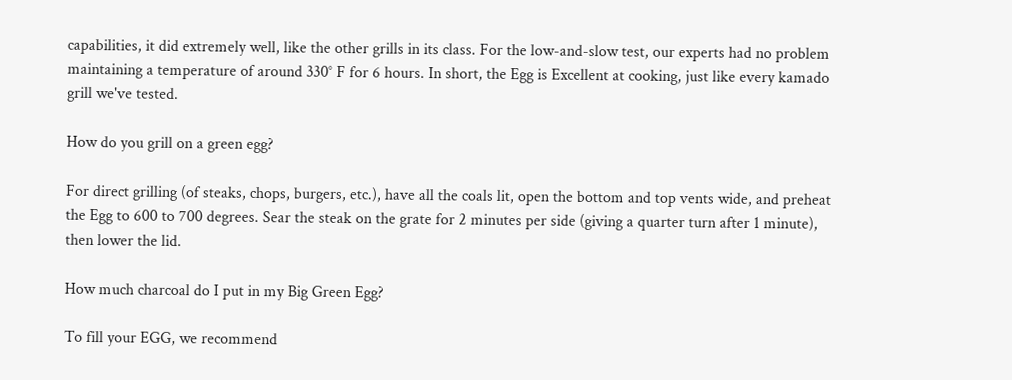capabilities, it did extremely well, like the other grills in its class. For the low-and-slow test, our experts had no problem maintaining a temperature of around 330° F for 6 hours. In short, the Egg is Excellent at cooking, just like every kamado grill we've tested.

How do you grill on a green egg?

For direct grilling (of steaks, chops, burgers, etc.), have all the coals lit, open the bottom and top vents wide, and preheat the Egg to 600 to 700 degrees. Sear the steak on the grate for 2 minutes per side (giving a quarter turn after 1 minute), then lower the lid.

How much charcoal do I put in my Big Green Egg?

To fill your EGG, we recommend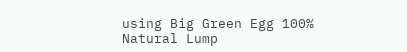using Big Green Egg 100% Natural Lump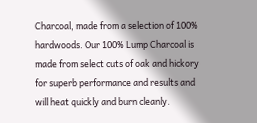Charcoal, made from a selection of 100% hardwoods. Our 100% Lump Charcoal is made from select cuts of oak and hickory for superb performance and results and will heat quickly and burn cleanly.